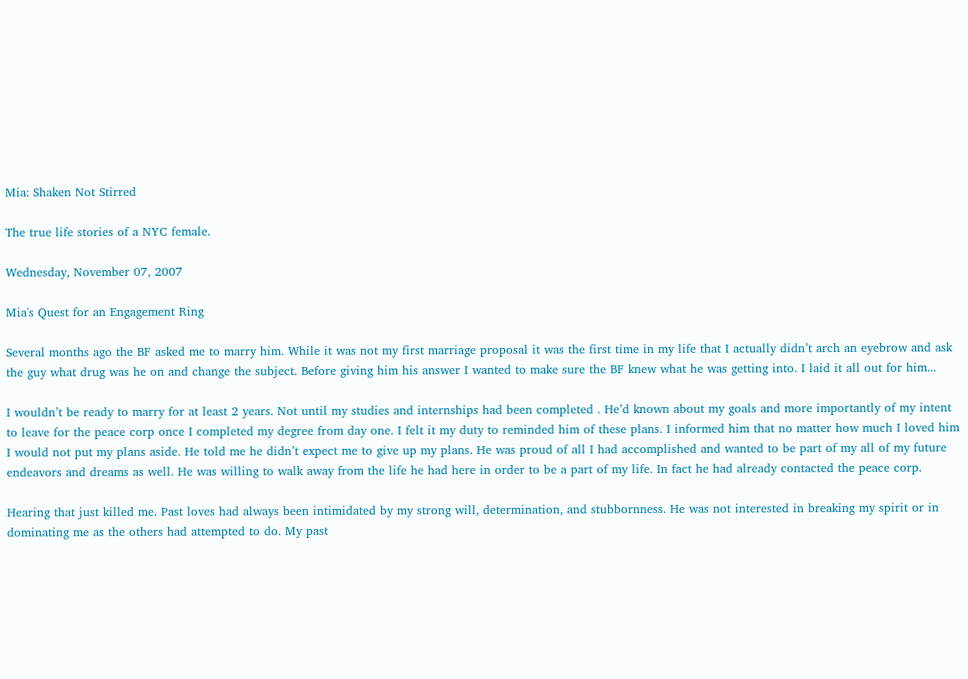Mia: Shaken Not Stirred

The true life stories of a NYC female.

Wednesday, November 07, 2007

Mia's Quest for an Engagement Ring

Several months ago the BF asked me to marry him. While it was not my first marriage proposal it was the first time in my life that I actually didn’t arch an eyebrow and ask the guy what drug was he on and change the subject. Before giving him his answer I wanted to make sure the BF knew what he was getting into. I laid it all out for him...

I wouldn’t be ready to marry for at least 2 years. Not until my studies and internships had been completed . He’d known about my goals and more importantly of my intent to leave for the peace corp once I completed my degree from day one. I felt it my duty to reminded him of these plans. I informed him that no matter how much I loved him I would not put my plans aside. He told me he didn’t expect me to give up my plans. He was proud of all I had accomplished and wanted to be part of my all of my future endeavors and dreams as well. He was willing to walk away from the life he had here in order to be a part of my life. In fact he had already contacted the peace corp.

Hearing that just killed me. Past loves had always been intimidated by my strong will, determination, and stubbornness. He was not interested in breaking my spirit or in dominating me as the others had attempted to do. My past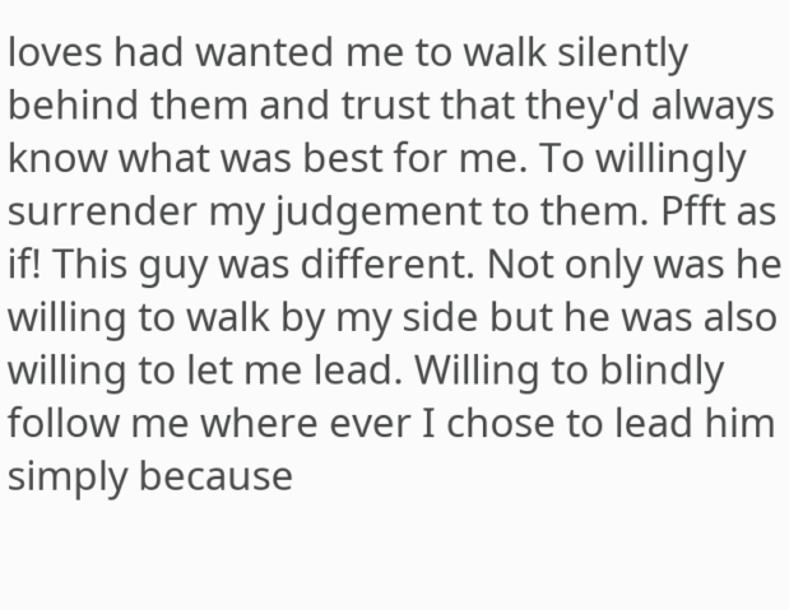loves had wanted me to walk silently behind them and trust that they'd always know what was best for me. To willingly surrender my judgement to them. Pfft as if! This guy was different. Not only was he willing to walk by my side but he was also willing to let me lead. Willing to blindly follow me where ever I chose to lead him simply because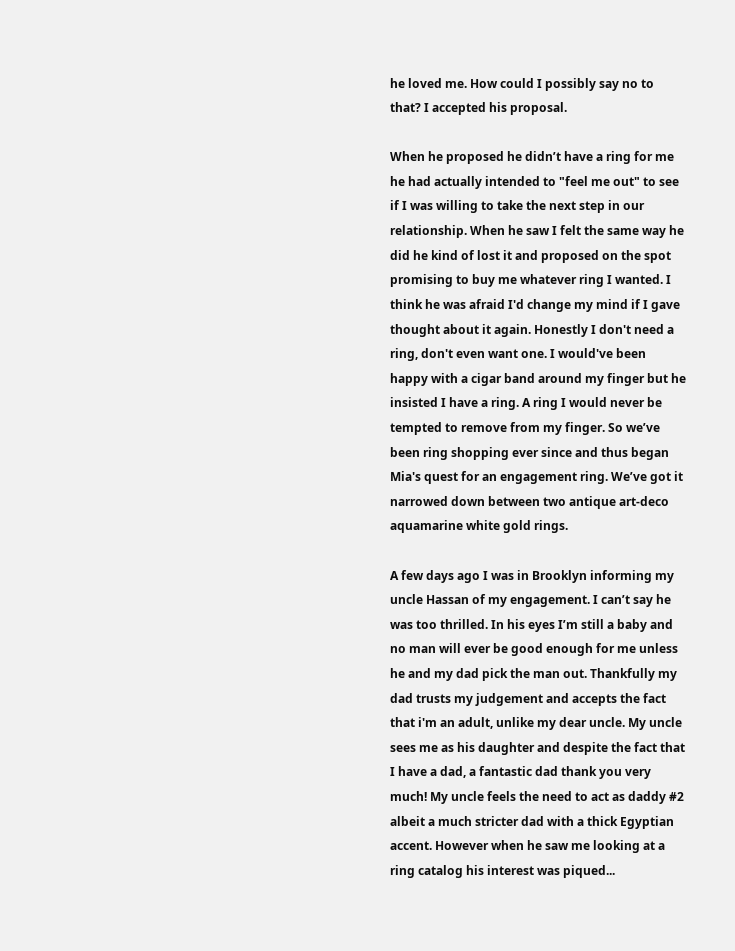he loved me. How could I possibly say no to that? I accepted his proposal.

When he proposed he didn’t have a ring for me he had actually intended to "feel me out" to see if I was willing to take the next step in our relationship. When he saw I felt the same way he did he kind of lost it and proposed on the spot promising to buy me whatever ring I wanted. I think he was afraid I'd change my mind if I gave thought about it again. Honestly I don't need a ring, don't even want one. I would've been happy with a cigar band around my finger but he insisted I have a ring. A ring I would never be tempted to remove from my finger. So we’ve been ring shopping ever since and thus began Mia's quest for an engagement ring. We’ve got it narrowed down between two antique art-deco aquamarine white gold rings.

A few days ago I was in Brooklyn informing my uncle Hassan of my engagement. I can’t say he was too thrilled. In his eyes I’m still a baby and no man will ever be good enough for me unless he and my dad pick the man out. Thankfully my dad trusts my judgement and accepts the fact that i'm an adult, unlike my dear uncle. My uncle sees me as his daughter and despite the fact that I have a dad, a fantastic dad thank you very much! My uncle feels the need to act as daddy #2 albeit a much stricter dad with a thick Egyptian accent. However when he saw me looking at a ring catalog his interest was piqued...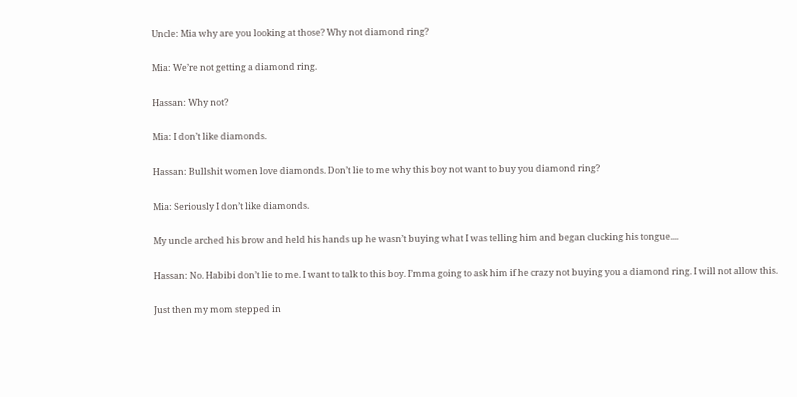Uncle: Mia why are you looking at those? Why not diamond ring?

Mia: We’re not getting a diamond ring.

Hassan: Why not?

Mia: I don’t like diamonds.

Hassan: Bullshit women love diamonds. Don’t lie to me why this boy not want to buy you diamond ring?

Mia: Seriously I don’t like diamonds.

My uncle arched his brow and held his hands up he wasn’t buying what I was telling him and began clucking his tongue....

Hassan: No. Habibi don’t lie to me. I want to talk to this boy. I’mma going to ask him if he crazy not buying you a diamond ring. I will not allow this.

Just then my mom stepped in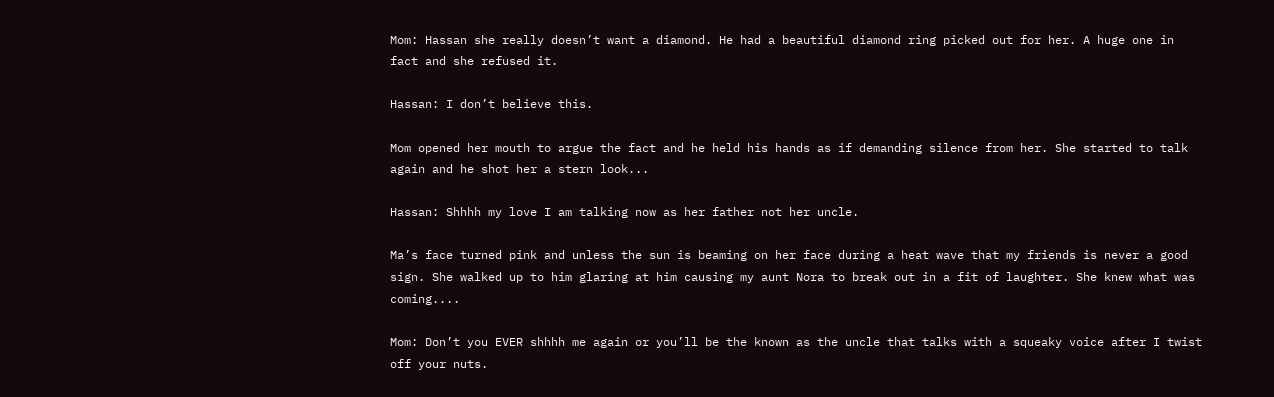Mom: Hassan she really doesn’t want a diamond. He had a beautiful diamond ring picked out for her. A huge one in fact and she refused it.

Hassan: I don’t believe this.

Mom opened her mouth to argue the fact and he held his hands as if demanding silence from her. She started to talk again and he shot her a stern look...

Hassan: Shhhh my love I am talking now as her father not her uncle.

Ma’s face turned pink and unless the sun is beaming on her face during a heat wave that my friends is never a good sign. She walked up to him glaring at him causing my aunt Nora to break out in a fit of laughter. She knew what was coming....

Mom: Don’t you EVER shhhh me again or you’ll be the known as the uncle that talks with a squeaky voice after I twist off your nuts.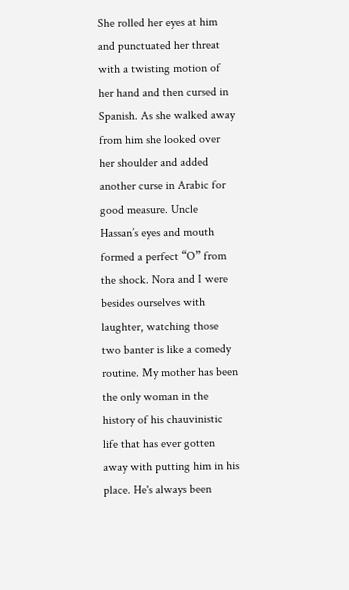She rolled her eyes at him and punctuated her threat with a twisting motion of her hand and then cursed in Spanish. As she walked away from him she looked over her shoulder and added another curse in Arabic for good measure. Uncle Hassan’s eyes and mouth formed a perfect “O” from the shock. Nora and I were besides ourselves with laughter, watching those two banter is like a comedy routine. My mother has been the only woman in the history of his chauvinistic life that has ever gotten away with putting him in his place. He's always been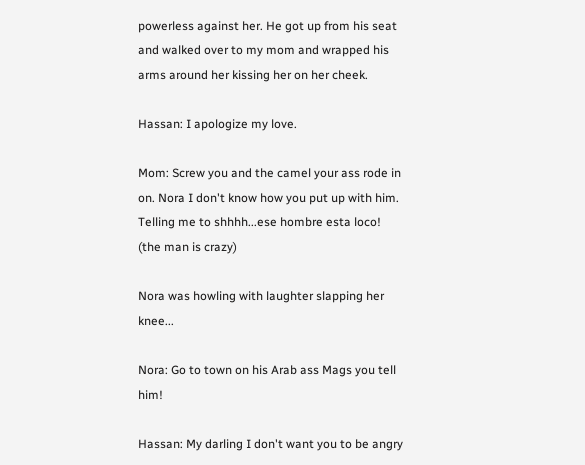powerless against her. He got up from his seat and walked over to my mom and wrapped his arms around her kissing her on her cheek.

Hassan: I apologize my love.

Mom: Screw you and the camel your ass rode in on. Nora I don't know how you put up with him. Telling me to shhhh...ese hombre esta loco! (the man is crazy)

Nora was howling with laughter slapping her knee...

Nora: Go to town on his Arab ass Mags you tell him!

Hassan: My darling I don't want you to be angry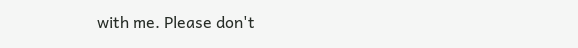with me. Please don't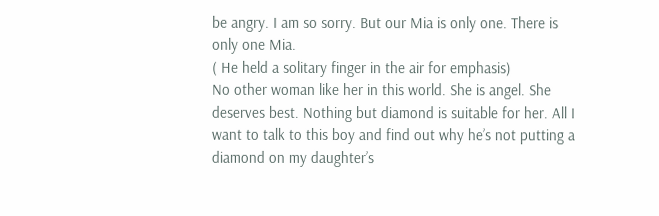be angry. I am so sorry. But our Mia is only one. There is only one Mia.
( He held a solitary finger in the air for emphasis)
No other woman like her in this world. She is angel. She deserves best. Nothing but diamond is suitable for her. All I want to talk to this boy and find out why he’s not putting a diamond on my daughter’s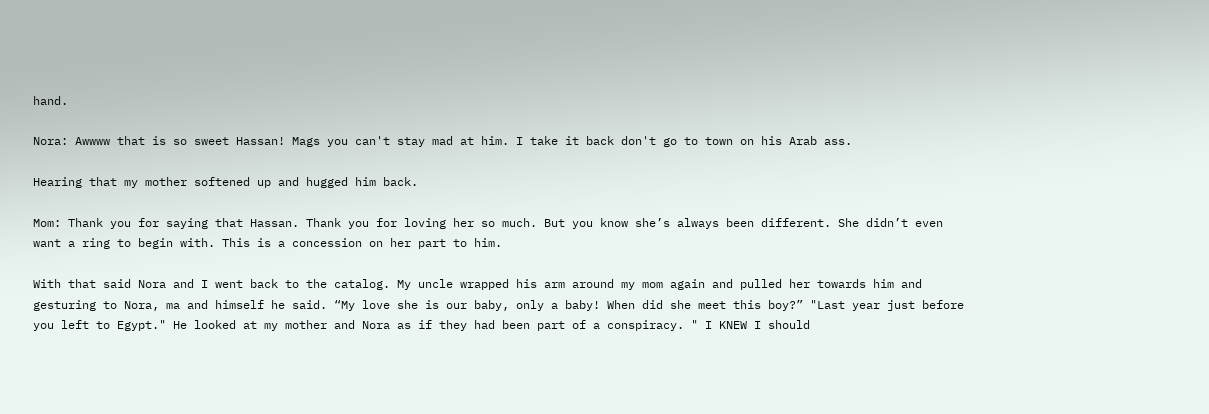hand.

Nora: Awwww that is so sweet Hassan! Mags you can't stay mad at him. I take it back don't go to town on his Arab ass.

Hearing that my mother softened up and hugged him back.

Mom: Thank you for saying that Hassan. Thank you for loving her so much. But you know she’s always been different. She didn’t even want a ring to begin with. This is a concession on her part to him.

With that said Nora and I went back to the catalog. My uncle wrapped his arm around my mom again and pulled her towards him and gesturing to Nora, ma and himself he said. “My love she is our baby, only a baby! When did she meet this boy?” "Last year just before you left to Egypt." He looked at my mother and Nora as if they had been part of a conspiracy. " I KNEW I should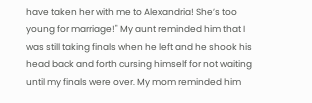have taken her with me to Alexandria! She’s too young for marriage!" My aunt reminded him that I was still taking finals when he left and he shook his head back and forth cursing himself for not waiting until my finals were over. My mom reminded him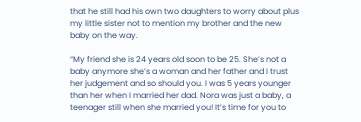that he still had his own two daughters to worry about plus my little sister not to mention my brother and the new baby on the way.

“My friend she is 24 years old soon to be 25. She’s not a baby anymore she’s a woman and her father and I trust her judgement and so should you. I was 5 years younger than her when I married her dad. Nora was just a baby, a teenager still when she married you! It’s time for you to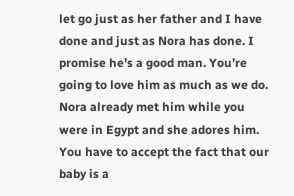let go just as her father and I have done and just as Nora has done. I promise he’s a good man. You’re going to love him as much as we do. Nora already met him while you were in Egypt and she adores him. You have to accept the fact that our baby is a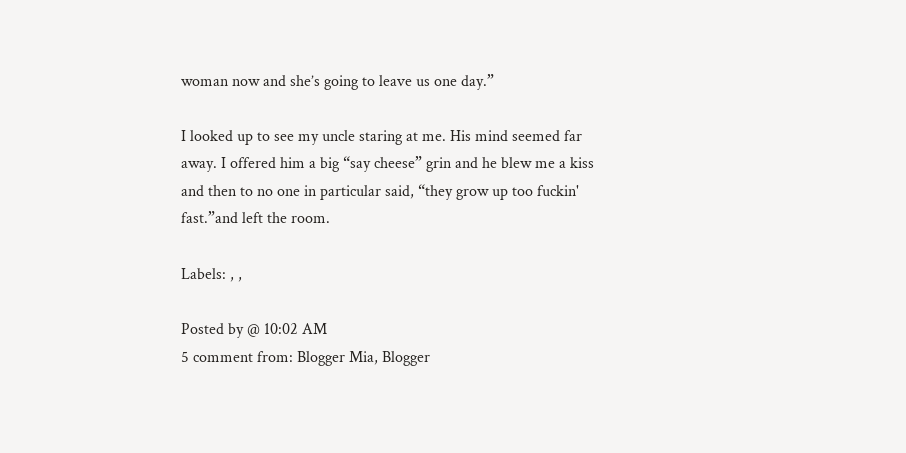woman now and she’s going to leave us one day.”

I looked up to see my uncle staring at me. His mind seemed far away. I offered him a big “say cheese” grin and he blew me a kiss and then to no one in particular said, “they grow up too fuckin' fast.”and left the room.

Labels: , ,

Posted by @ 10:02 AM
5 comment from: Blogger Mia, Blogger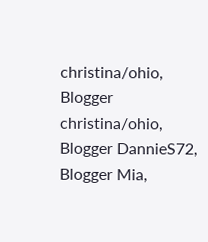christina/ohio, Blogger christina/ohio, Blogger DannieS72, Blogger Mia,